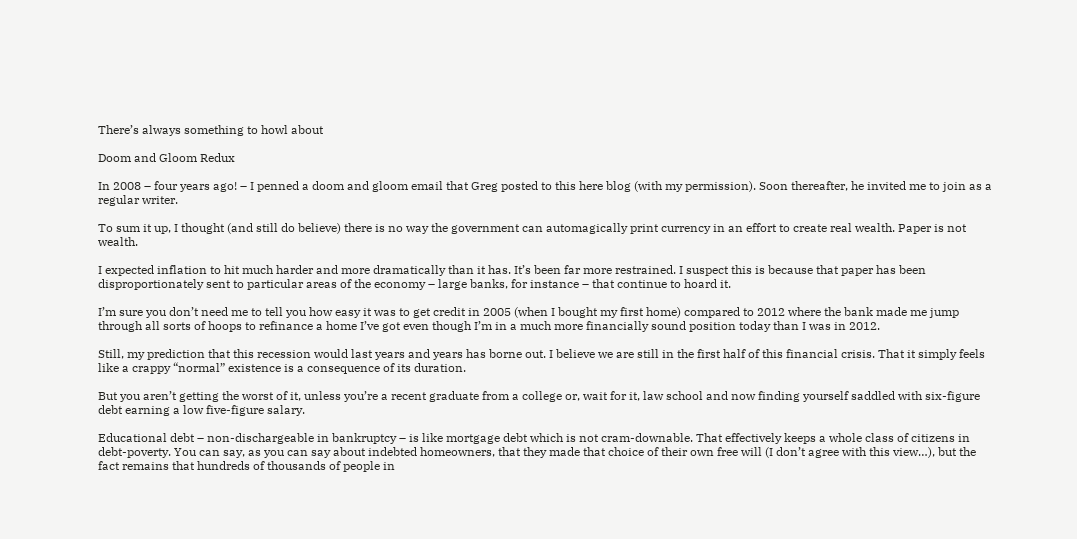There’s always something to howl about

Doom and Gloom Redux

In 2008 – four years ago! – I penned a doom and gloom email that Greg posted to this here blog (with my permission). Soon thereafter, he invited me to join as a regular writer.

To sum it up, I thought (and still do believe) there is no way the government can automagically print currency in an effort to create real wealth. Paper is not wealth.

I expected inflation to hit much harder and more dramatically than it has. It’s been far more restrained. I suspect this is because that paper has been disproportionately sent to particular areas of the economy – large banks, for instance – that continue to hoard it.

I’m sure you don’t need me to tell you how easy it was to get credit in 2005 (when I bought my first home) compared to 2012 where the bank made me jump through all sorts of hoops to refinance a home I’ve got even though I’m in a much more financially sound position today than I was in 2012.

Still, my prediction that this recession would last years and years has borne out. I believe we are still in the first half of this financial crisis. That it simply feels like a crappy “normal” existence is a consequence of its duration.

But you aren’t getting the worst of it, unless you’re a recent graduate from a college or, wait for it, law school and now finding yourself saddled with six-figure debt earning a low five-figure salary.

Educational debt – non-dischargeable in bankruptcy – is like mortgage debt which is not cram-downable. That effectively keeps a whole class of citizens in debt-poverty. You can say, as you can say about indebted homeowners, that they made that choice of their own free will (I don’t agree with this view…), but the fact remains that hundreds of thousands of people in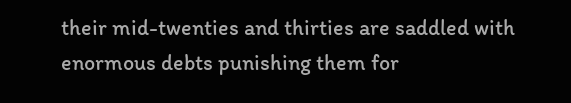their mid-twenties and thirties are saddled with enormous debts punishing them for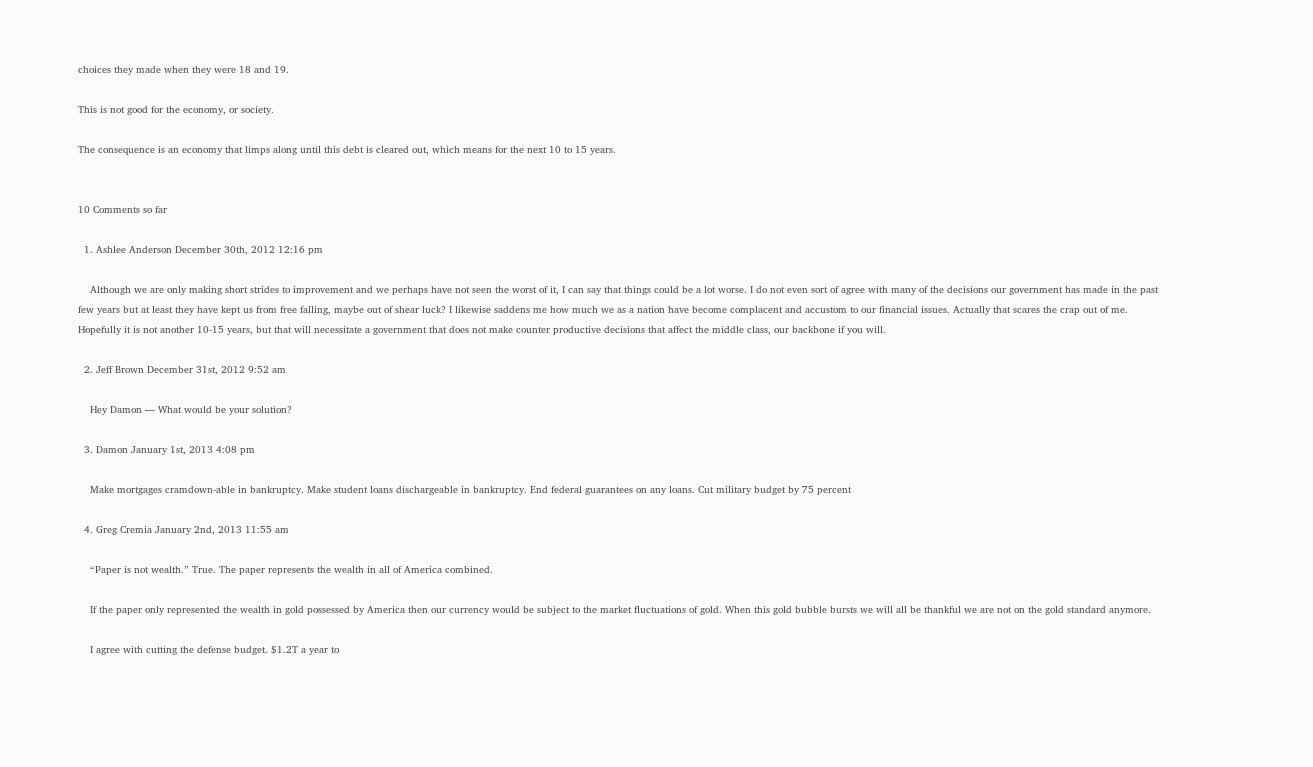choices they made when they were 18 and 19.

This is not good for the economy, or society.

The consequence is an economy that limps along until this debt is cleared out, which means for the next 10 to 15 years.


10 Comments so far

  1. Ashlee Anderson December 30th, 2012 12:16 pm

    Although we are only making short strides to improvement and we perhaps have not seen the worst of it, I can say that things could be a lot worse. I do not even sort of agree with many of the decisions our government has made in the past few years but at least they have kept us from free falling, maybe out of shear luck? I likewise saddens me how much we as a nation have become complacent and accustom to our financial issues. Actually that scares the crap out of me. Hopefully it is not another 10-15 years, but that will necessitate a government that does not make counter productive decisions that affect the middle class, our backbone if you will.

  2. Jeff Brown December 31st, 2012 9:52 am

    Hey Damon — What would be your solution?

  3. Damon January 1st, 2013 4:08 pm

    Make mortgages cramdown-able in bankruptcy. Make student loans dischargeable in bankruptcy. End federal guarantees on any loans. Cut military budget by 75 percent

  4. Greg Cremia January 2nd, 2013 11:55 am

    “Paper is not wealth.” True. The paper represents the wealth in all of America combined.

    If the paper only represented the wealth in gold possessed by America then our currency would be subject to the market fluctuations of gold. When this gold bubble bursts we will all be thankful we are not on the gold standard anymore.

    I agree with cutting the defense budget. $1.2T a year to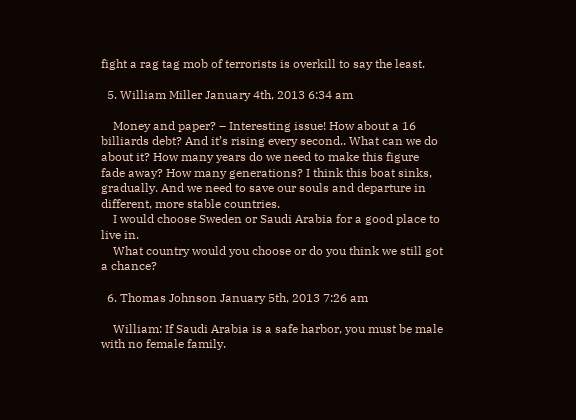fight a rag tag mob of terrorists is overkill to say the least.

  5. William Miller January 4th, 2013 6:34 am

    Money and paper? – Interesting issue! How about a 16 billiards debt? And it’s rising every second.. What can we do about it? How many years do we need to make this figure fade away? How many generations? I think this boat sinks, gradually. And we need to save our souls and departure in different, more stable countries.
    I would choose Sweden or Saudi Arabia for a good place to live in.
    What country would you choose or do you think we still got a chance?

  6. Thomas Johnson January 5th, 2013 7:26 am

    William: If Saudi Arabia is a safe harbor, you must be male with no female family.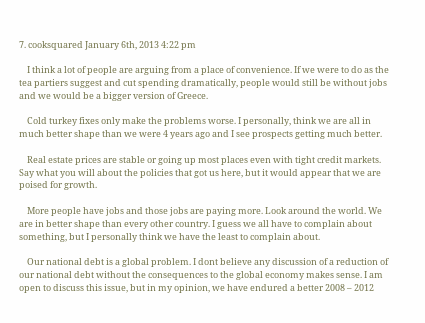7. cooksquared January 6th, 2013 4:22 pm

    I think a lot of people are arguing from a place of convenience. If we were to do as the tea partiers suggest and cut spending dramatically, people would still be without jobs and we would be a bigger version of Greece.

    Cold turkey fixes only make the problems worse. I personally, think we are all in much better shape than we were 4 years ago and I see prospects getting much better.

    Real estate prices are stable or going up most places even with tight credit markets. Say what you will about the policies that got us here, but it would appear that we are poised for growth.

    More people have jobs and those jobs are paying more. Look around the world. We are in better shape than every other country. I guess we all have to complain about something, but I personally think we have the least to complain about.

    Our national debt is a global problem. I dont believe any discussion of a reduction of our national debt without the consequences to the global economy makes sense. I am open to discuss this issue, but in my opinion, we have endured a better 2008 – 2012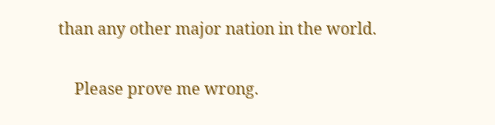than any other major nation in the world.

    Please prove me wrong.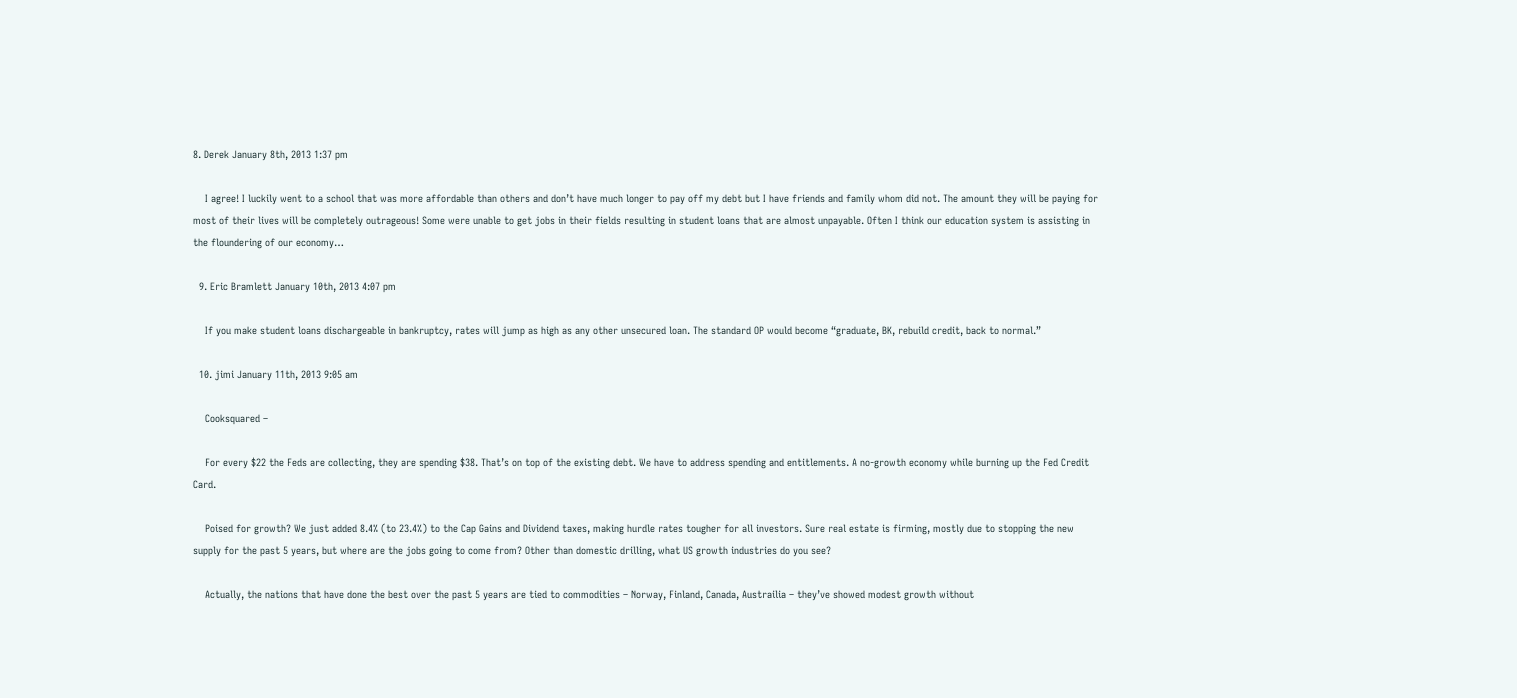8. Derek January 8th, 2013 1:37 pm

    I agree! I luckily went to a school that was more affordable than others and don’t have much longer to pay off my debt but I have friends and family whom did not. The amount they will be paying for most of their lives will be completely outrageous! Some were unable to get jobs in their fields resulting in student loans that are almost unpayable. Often I think our education system is assisting in the floundering of our economy…

  9. Eric Bramlett January 10th, 2013 4:07 pm

    If you make student loans dischargeable in bankruptcy, rates will jump as high as any other unsecured loan. The standard OP would become “graduate, BK, rebuild credit, back to normal.”

  10. jimi January 11th, 2013 9:05 am

    Cooksquared –

    For every $22 the Feds are collecting, they are spending $38. That’s on top of the existing debt. We have to address spending and entitlements. A no-growth economy while burning up the Fed Credit Card.

    Poised for growth? We just added 8.4% (to 23.4%) to the Cap Gains and Dividend taxes, making hurdle rates tougher for all investors. Sure real estate is firming, mostly due to stopping the new supply for the past 5 years, but where are the jobs going to come from? Other than domestic drilling, what US growth industries do you see?

    Actually, the nations that have done the best over the past 5 years are tied to commodities – Norway, Finland, Canada, Austrailia – they’ve showed modest growth without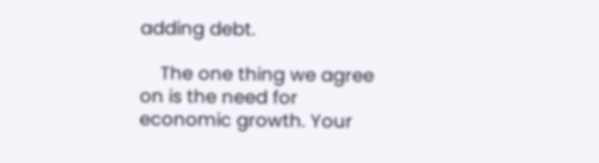adding debt.

    The one thing we agree on is the need for economic growth. Your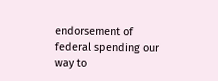endorsement of federal spending our way to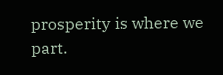prosperity is where we part.